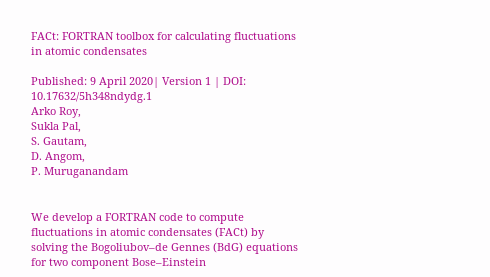FACt: FORTRAN toolbox for calculating fluctuations in atomic condensates

Published: 9 April 2020| Version 1 | DOI: 10.17632/5h348ndydg.1
Arko Roy,
Sukla Pal,
S. Gautam,
D. Angom,
P. Muruganandam


We develop a FORTRAN code to compute fluctuations in atomic condensates (FACt) by solving the Bogoliubov–de Gennes (BdG) equations for two component Bose–Einstein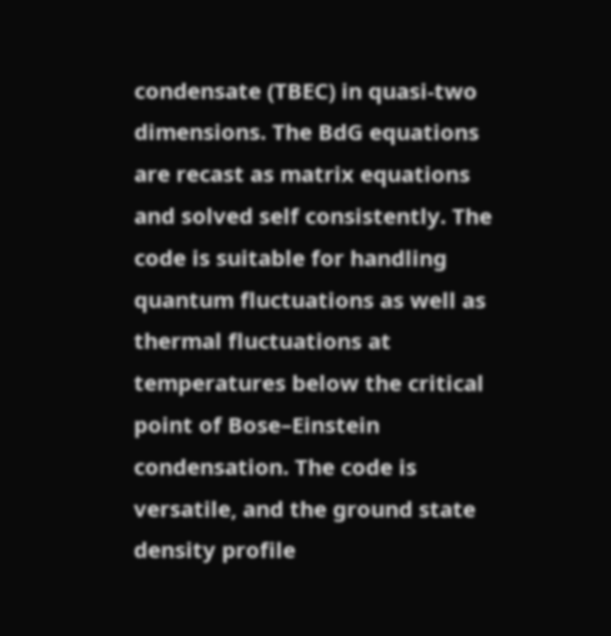condensate (TBEC) in quasi-two dimensions. The BdG equations are recast as matrix equations and solved self consistently. The code is suitable for handling quantum fluctuations as well as thermal fluctuations at temperatures below the critical point of Bose–Einstein condensation. The code is versatile, and the ground state density profile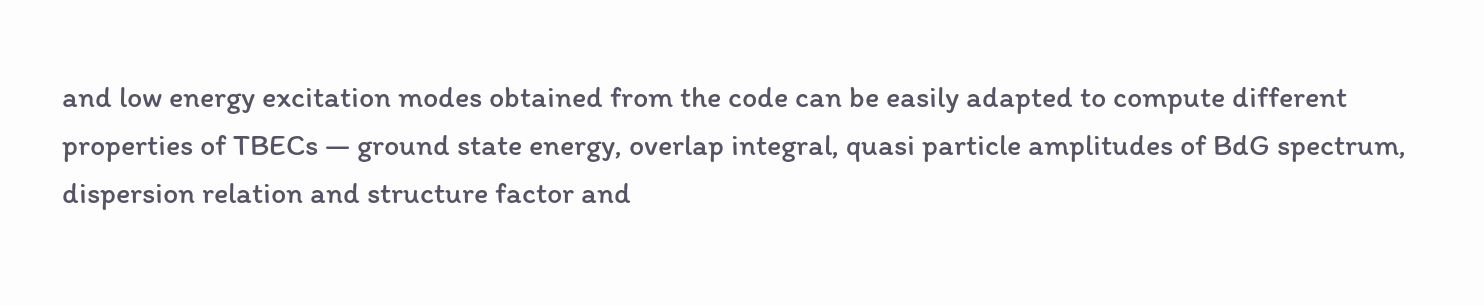and low energy excitation modes obtained from the code can be easily adapted to compute different properties of TBECs — ground state energy, overlap integral, quasi particle amplitudes of BdG spectrum, dispersion relation and structure factor and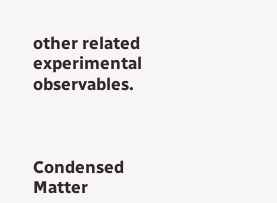other related experimental observables.



Condensed Matter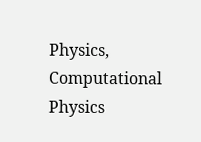Physics, Computational Physics